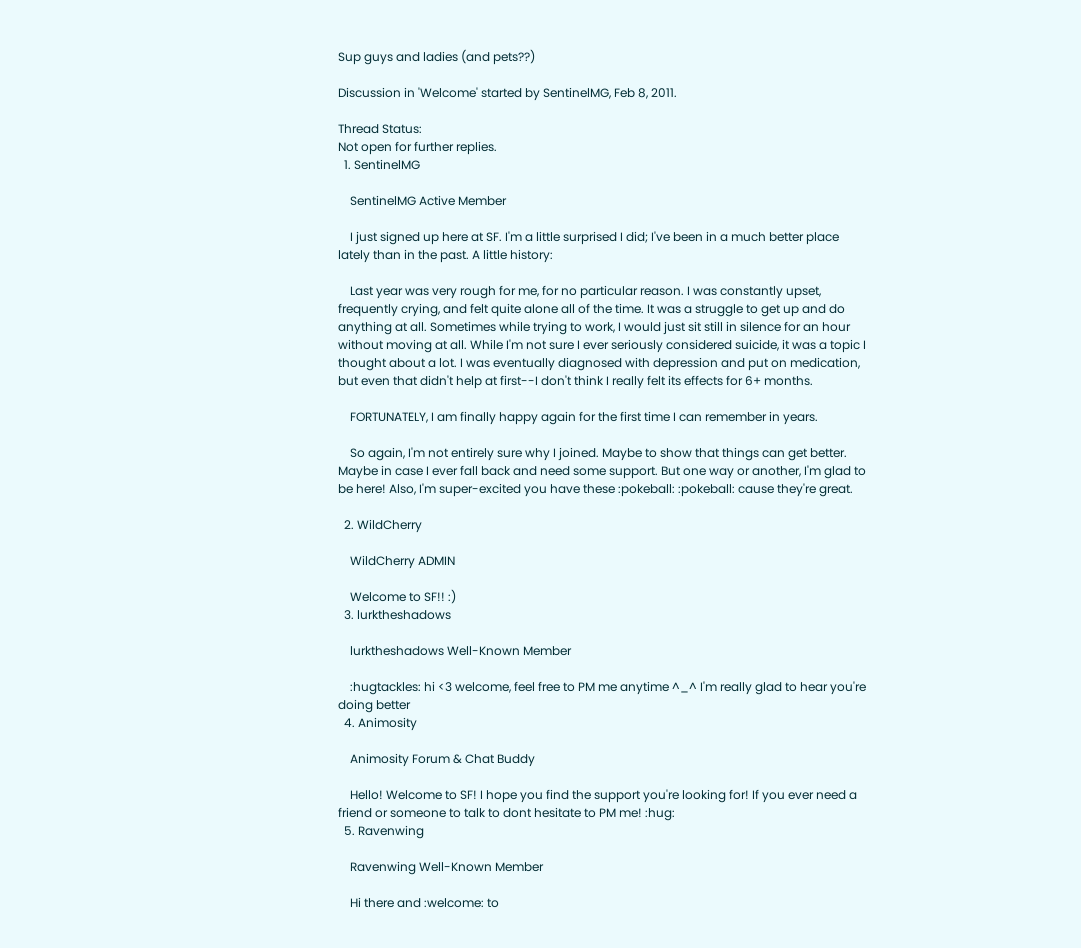Sup guys and ladies (and pets??)

Discussion in 'Welcome' started by SentinelMG, Feb 8, 2011.

Thread Status:
Not open for further replies.
  1. SentinelMG

    SentinelMG Active Member

    I just signed up here at SF. I'm a little surprised I did; I've been in a much better place lately than in the past. A little history:

    Last year was very rough for me, for no particular reason. I was constantly upset, frequently crying, and felt quite alone all of the time. It was a struggle to get up and do anything at all. Sometimes while trying to work, I would just sit still in silence for an hour without moving at all. While I'm not sure I ever seriously considered suicide, it was a topic I thought about a lot. I was eventually diagnosed with depression and put on medication, but even that didn't help at first--I don't think I really felt its effects for 6+ months.

    FORTUNATELY, I am finally happy again for the first time I can remember in years.

    So again, I'm not entirely sure why I joined. Maybe to show that things can get better. Maybe in case I ever fall back and need some support. But one way or another, I'm glad to be here! Also, I'm super-excited you have these :pokeball: :pokeball: cause they're great.

  2. WildCherry

    WildCherry ADMIN

    Welcome to SF!! :)
  3. lurktheshadows

    lurktheshadows Well-Known Member

    :hugtackles: hi <3 welcome, feel free to PM me anytime ^_^ I'm really glad to hear you're doing better
  4. Animosity

    Animosity Forum & Chat Buddy

    Hello! Welcome to SF! I hope you find the support you're looking for! If you ever need a friend or someone to talk to dont hesitate to PM me! :hug:
  5. Ravenwing

    Ravenwing Well-Known Member

    Hi there and :welcome: to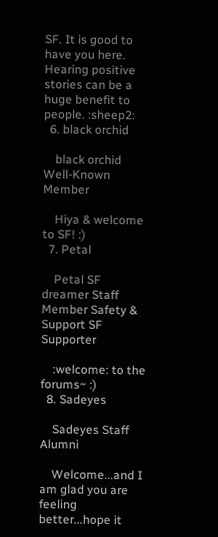SF. It is good to have you here. Hearing positive stories can be a huge benefit to people. :sheep2:
  6. black orchid

    black orchid Well-Known Member

    Hiya & welcome to SF! :)
  7. Petal

    Petal SF dreamer Staff Member Safety & Support SF Supporter

    :welcome: to the forums~ :)
  8. Sadeyes

    Sadeyes Staff Alumni

    Welcome...and I am glad you are feeling better...hope it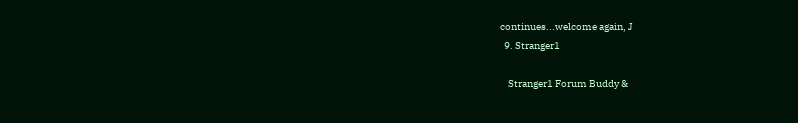continues...welcome again, J
  9. Stranger1

    Stranger1 Forum Buddy &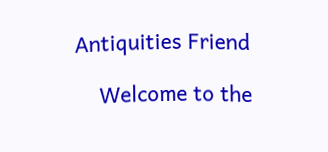Antiquities Friend

    Welcome to the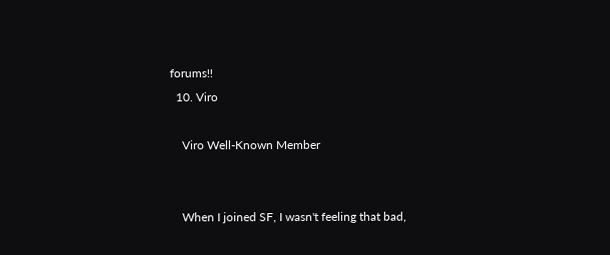forums!!
  10. Viro

    Viro Well-Known Member


    When I joined SF, I wasn't feeling that bad,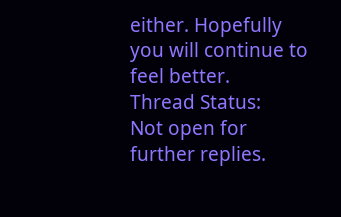either. Hopefully you will continue to feel better.
Thread Status:
Not open for further replies.